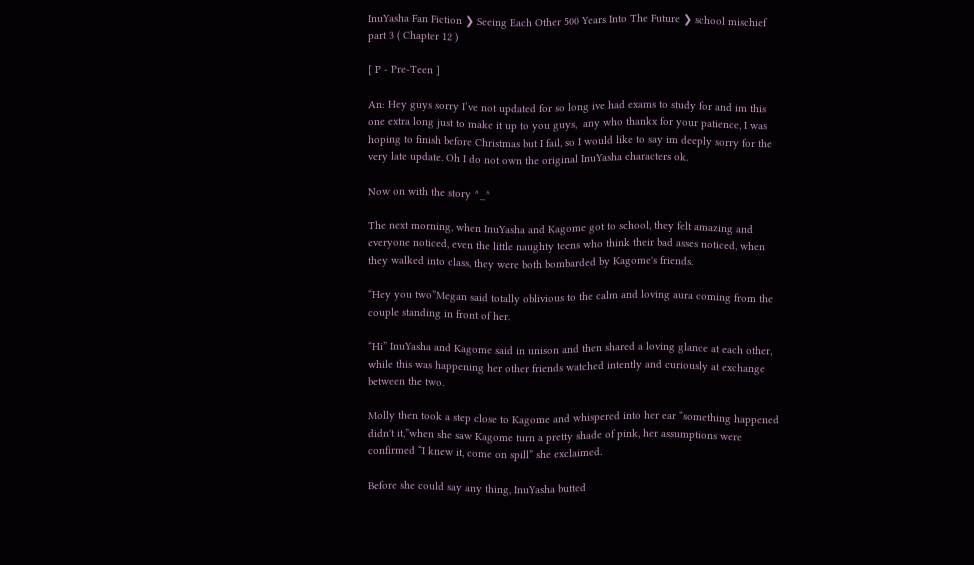InuYasha Fan Fiction ❯ Seeing Each Other 500 Years Into The Future ❯ school mischief part 3 ( Chapter 12 )

[ P - Pre-Teen ]

An: Hey guys sorry I’ve not updated for so long ive had exams to study for and im this one extra long just to make it up to you guys,  any who thankx for your patience, I was hoping to finish before Christmas but I fail, so I would like to say im deeply sorry for the very late update. Oh I do not own the original InuYasha characters ok.

Now on with the story ^_^

The next morning, when InuYasha and Kagome got to school, they felt amazing and everyone noticed, even the little naughty teens who think their bad asses noticed, when they walked into class, they were both bombarded by Kagome's friends.

“Hey you two”Megan said totally oblivious to the calm and loving aura coming from the couple standing in front of her.

“Hi” InuYasha and Kagome said in unison and then shared a loving glance at each other, while this was happening her other friends watched intently and curiously at exchange between the two.

Molly then took a step close to Kagome and whispered into her ear “something happened didn't it,”when she saw Kagome turn a pretty shade of pink, her assumptions were confirmed “I knew it, come on spill” she exclaimed.

Before she could say any thing, InuYasha butted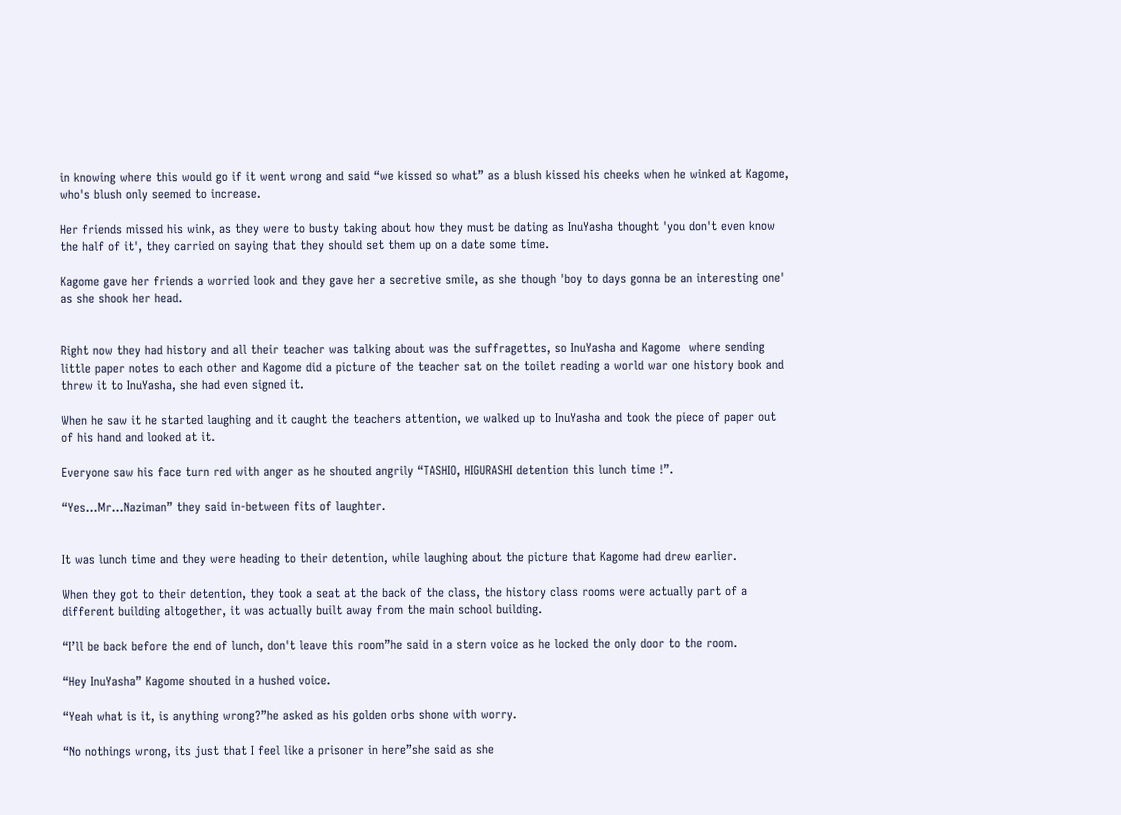in knowing where this would go if it went wrong and said “we kissed so what” as a blush kissed his cheeks when he winked at Kagome, who's blush only seemed to increase.

Her friends missed his wink, as they were to busty taking about how they must be dating as InuYasha thought 'you don't even know the half of it', they carried on saying that they should set them up on a date some time.

Kagome gave her friends a worried look and they gave her a secretive smile, as she though 'boy to days gonna be an interesting one' as she shook her head.


Right now they had history and all their teacher was talking about was the suffragettes, so InuYasha and Kagome  where sending little paper notes to each other and Kagome did a picture of the teacher sat on the toilet reading a world war one history book and threw it to InuYasha, she had even signed it.

When he saw it he started laughing and it caught the teachers attention, we walked up to InuYasha and took the piece of paper out of his hand and looked at it.

Everyone saw his face turn red with anger as he shouted angrily “TASHIO, HIGURASHI detention this lunch time !”.

“Yes...Mr...Naziman” they said in-between fits of laughter.


It was lunch time and they were heading to their detention, while laughing about the picture that Kagome had drew earlier.

When they got to their detention, they took a seat at the back of the class, the history class rooms were actually part of a different building altogether, it was actually built away from the main school building.

“I’ll be back before the end of lunch, don't leave this room”he said in a stern voice as he locked the only door to the room.

“Hey InuYasha” Kagome shouted in a hushed voice.

“Yeah what is it, is anything wrong?”he asked as his golden orbs shone with worry.

“No nothings wrong, its just that I feel like a prisoner in here”she said as she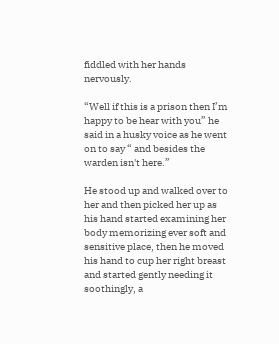fiddled with her hands nervously.

“Well if this is a prison then I’m happy to be hear with you” he said in a husky voice as he went on to say “ and besides the warden isn't here.”

He stood up and walked over to her and then picked her up as his hand started examining her body memorizing ever soft and sensitive place, then he moved his hand to cup her right breast and started gently needing it soothingly, a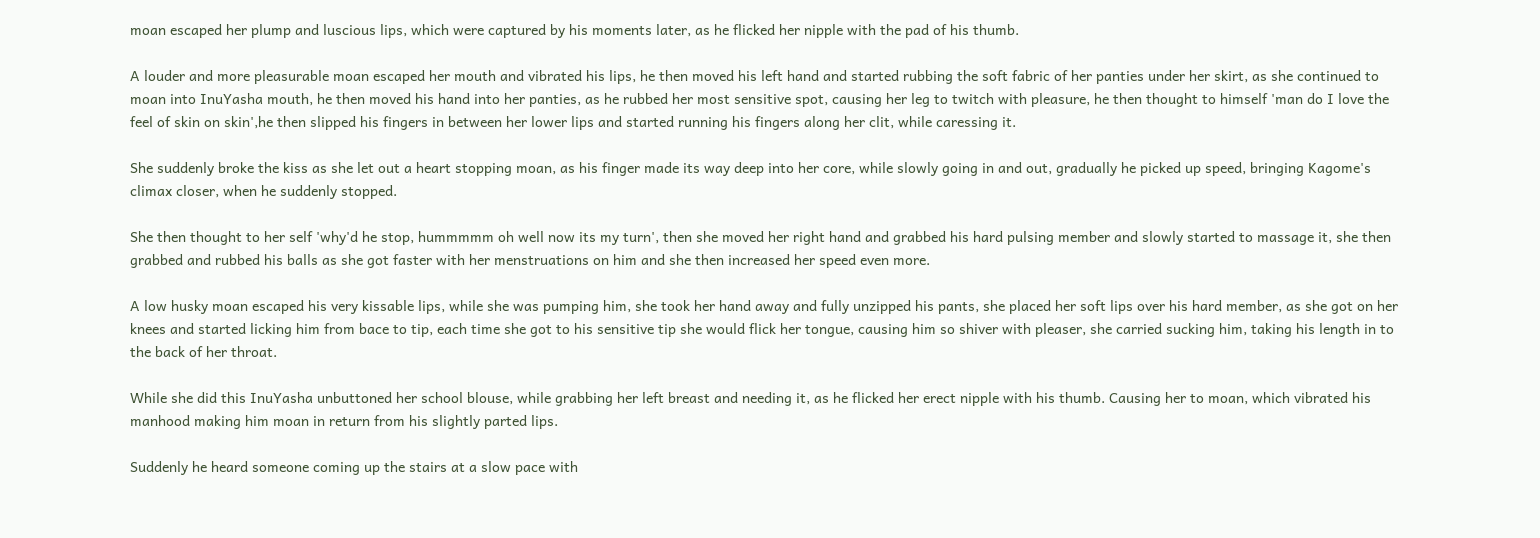moan escaped her plump and luscious lips, which were captured by his moments later, as he flicked her nipple with the pad of his thumb.

A louder and more pleasurable moan escaped her mouth and vibrated his lips, he then moved his left hand and started rubbing the soft fabric of her panties under her skirt, as she continued to moan into InuYasha mouth, he then moved his hand into her panties, as he rubbed her most sensitive spot, causing her leg to twitch with pleasure, he then thought to himself 'man do I love the feel of skin on skin',he then slipped his fingers in between her lower lips and started running his fingers along her clit, while caressing it.

She suddenly broke the kiss as she let out a heart stopping moan, as his finger made its way deep into her core, while slowly going in and out, gradually he picked up speed, bringing Kagome's climax closer, when he suddenly stopped.

She then thought to her self 'why'd he stop, hummmmm oh well now its my turn', then she moved her right hand and grabbed his hard pulsing member and slowly started to massage it, she then grabbed and rubbed his balls as she got faster with her menstruations on him and she then increased her speed even more.

A low husky moan escaped his very kissable lips, while she was pumping him, she took her hand away and fully unzipped his pants, she placed her soft lips over his hard member, as she got on her knees and started licking him from bace to tip, each time she got to his sensitive tip she would flick her tongue, causing him so shiver with pleaser, she carried sucking him, taking his length in to the back of her throat.

While she did this InuYasha unbuttoned her school blouse, while grabbing her left breast and needing it, as he flicked her erect nipple with his thumb. Causing her to moan, which vibrated his manhood making him moan in return from his slightly parted lips.

Suddenly he heard someone coming up the stairs at a slow pace with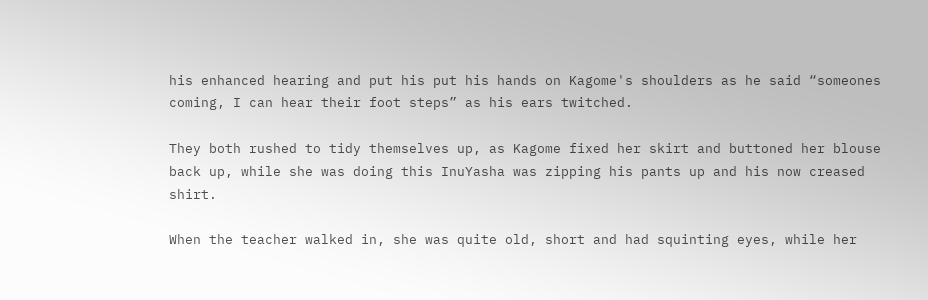his enhanced hearing and put his put his hands on Kagome's shoulders as he said “someones coming, I can hear their foot steps” as his ears twitched.

They both rushed to tidy themselves up, as Kagome fixed her skirt and buttoned her blouse back up, while she was doing this InuYasha was zipping his pants up and his now creased shirt.

When the teacher walked in, she was quite old, short and had squinting eyes, while her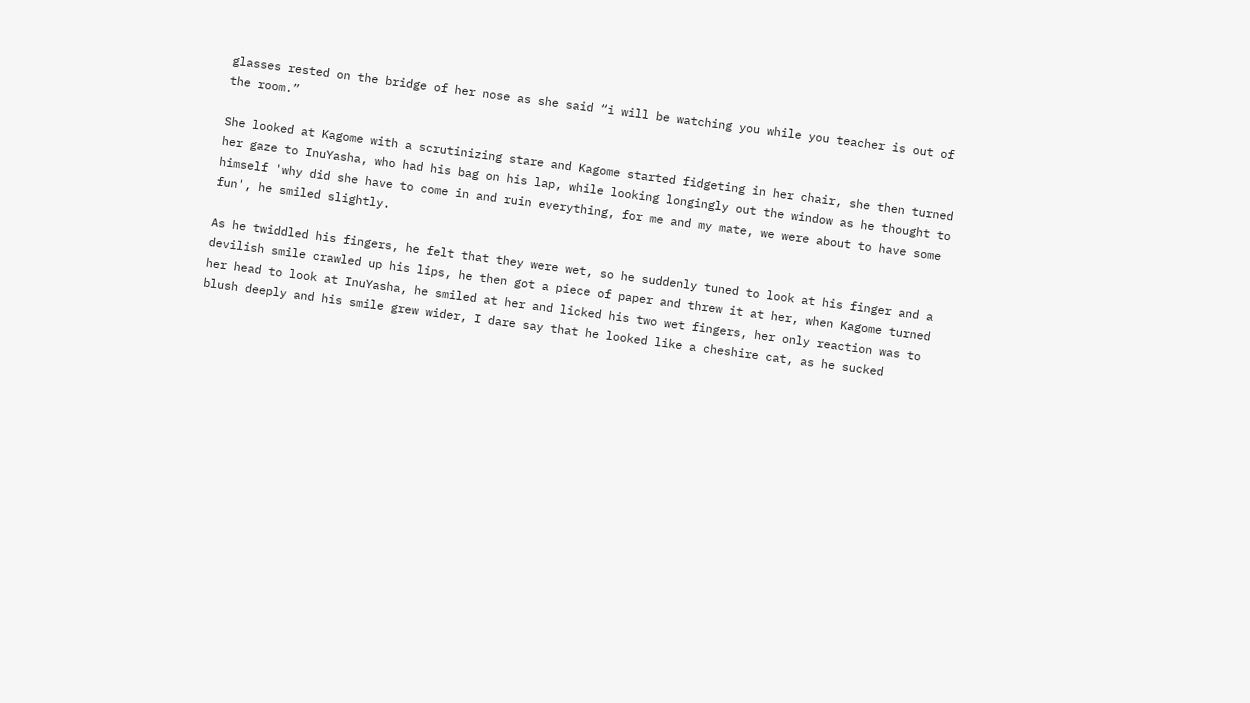glasses rested on the bridge of her nose as she said “i will be watching you while you teacher is out of the room.”

She looked at Kagome with a scrutinizing stare and Kagome started fidgeting in her chair, she then turned her gaze to InuYasha, who had his bag on his lap, while looking longingly out the window as he thought to himself 'why did she have to come in and ruin everything, for me and my mate, we were about to have some fun', he smiled slightly.

As he twiddled his fingers, he felt that they were wet, so he suddenly tuned to look at his finger and a devilish smile crawled up his lips, he then got a piece of paper and threw it at her, when Kagome turned her head to look at InuYasha, he smiled at her and licked his two wet fingers, her only reaction was to blush deeply and his smile grew wider, I dare say that he looked like a cheshire cat, as he sucked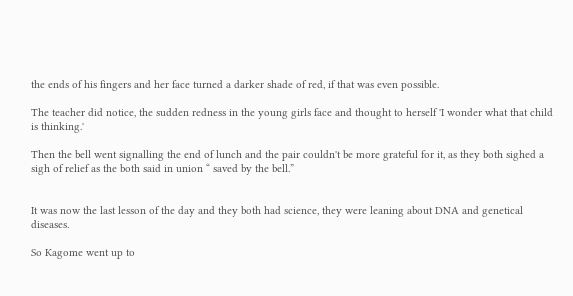the ends of his fingers and her face turned a darker shade of red, if that was even possible.

The teacher did notice, the sudden redness in the young girls face and thought to herself 'I wonder what that child is thinking.'

Then the bell went signalling the end of lunch and the pair couldn't be more grateful for it, as they both sighed a sigh of relief as the both said in union “ saved by the bell.”


It was now the last lesson of the day and they both had science, they were leaning about DNA and genetical diseases.

So Kagome went up to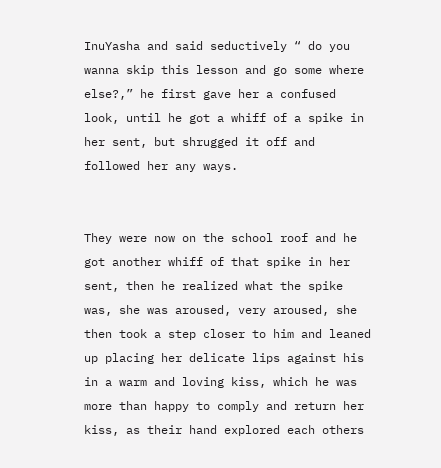InuYasha and said seductively “ do you wanna skip this lesson and go some where else?,” he first gave her a confused look, until he got a whiff of a spike in her sent, but shrugged it off and followed her any ways.


They were now on the school roof and he got another whiff of that spike in her sent, then he realized what the spike was, she was aroused, very aroused, she then took a step closer to him and leaned up placing her delicate lips against his in a warm and loving kiss, which he was more than happy to comply and return her kiss, as their hand explored each others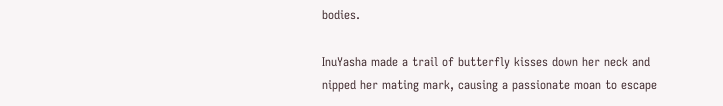bodies.

InuYasha made a trail of butterfly kisses down her neck and nipped her mating mark, causing a passionate moan to escape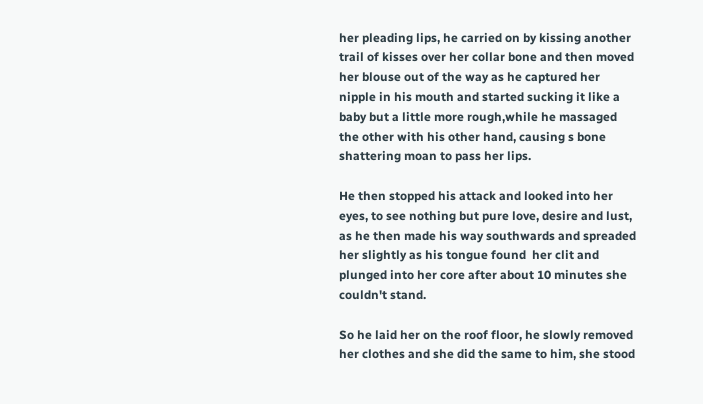her pleading lips, he carried on by kissing another trail of kisses over her collar bone and then moved her blouse out of the way as he captured her nipple in his mouth and started sucking it like a baby but a little more rough,while he massaged the other with his other hand, causing s bone shattering moan to pass her lips.

He then stopped his attack and looked into her eyes, to see nothing but pure love, desire and lust, as he then made his way southwards and spreaded her slightly as his tongue found  her clit and plunged into her core after about 10 minutes she couldn't stand.

So he laid her on the roof floor, he slowly removed her clothes and she did the same to him, she stood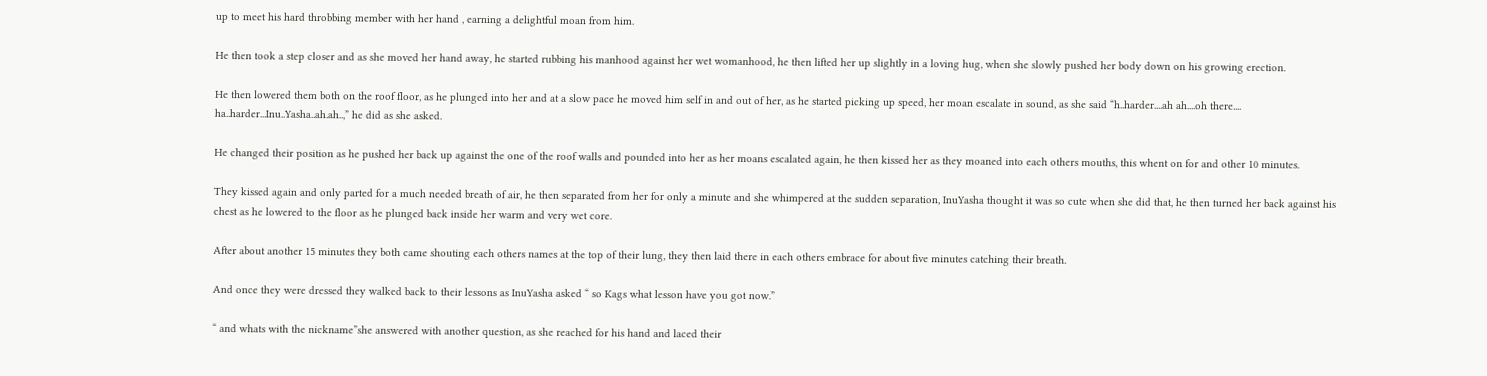up to meet his hard throbbing member with her hand , earning a delightful moan from him.

He then took a step closer and as she moved her hand away, he started rubbing his manhood against her wet womanhood, he then lifted her up slightly in a loving hug, when she slowly pushed her body down on his growing erection.

He then lowered them both on the roof floor, as he plunged into her and at a slow pace he moved him self in and out of her, as he started picking up speed, her moan escalate in sound, as she said “h..harder....ah ah....oh there.... ha..harder...Inu..Yasha..ah.ah..,” he did as she asked.

He changed their position as he pushed her back up against the one of the roof walls and pounded into her as her moans escalated again, he then kissed her as they moaned into each others mouths, this whent on for and other 10 minutes.

They kissed again and only parted for a much needed breath of air, he then separated from her for only a minute and she whimpered at the sudden separation, InuYasha thought it was so cute when she did that, he then turned her back against his chest as he lowered to the floor as he plunged back inside her warm and very wet core.

After about another 15 minutes they both came shouting each others names at the top of their lung, they then laid there in each others embrace for about five minutes catching their breath.

And once they were dressed they walked back to their lessons as InuYasha asked “ so Kags what lesson have you got now.”

“ and whats with the nickname”she answered with another question, as she reached for his hand and laced their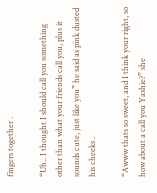fingers together .

“Uh.. I thought I should call you something other than what your friends call you, plus it sounds cute, just like you” he said as pink dusted his cheeks .

“Awww thats so sweet, and I think your right, so how about a call you Yashie?” she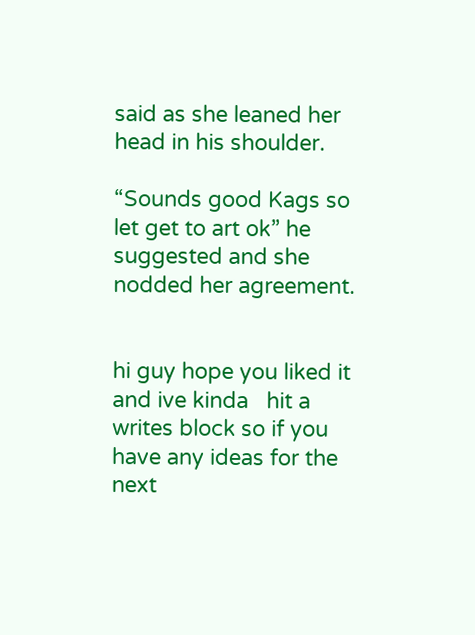said as she leaned her head in his shoulder.

“Sounds good Kags so let get to art ok” he suggested and she nodded her agreement.


hi guy hope you liked it and ive kinda   hit a writes block so if you have any ideas for the next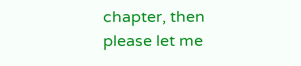chapter, then please let me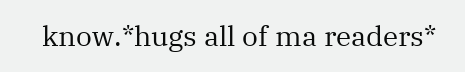know.*hugs all of ma readers*